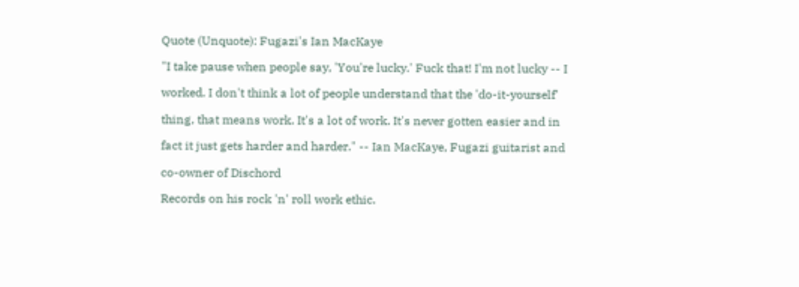Quote (Unquote): Fugazi's Ian MacKaye

"I take pause when people say, 'You're lucky.' Fuck that! I'm not lucky -- I

worked. I don't think a lot of people understand that the 'do-it-yourself'

thing, that means work. It's a lot of work. It's never gotten easier and in

fact it just gets harder and harder." -- Ian MacKaye, Fugazi guitarist and

co-owner of Dischord

Records on his rock 'n' roll work ethic.